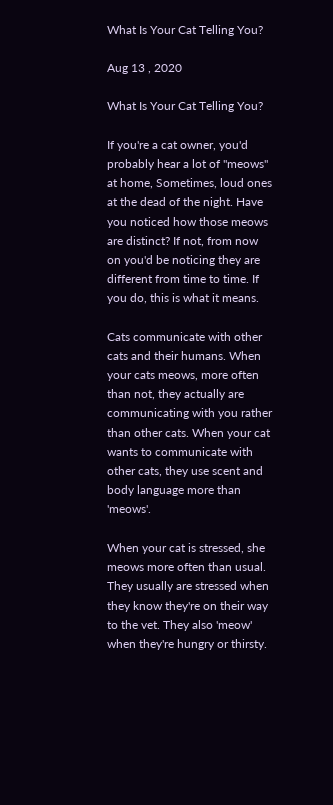What Is Your Cat Telling You?

Aug 13 , 2020

What Is Your Cat Telling You?

If you're a cat owner, you'd probably hear a lot of "meows" at home, Sometimes, loud ones at the dead of the night. Have you noticed how those meows are distinct? If not, from now on you'd be noticing they are different from time to time. If you do, this is what it means.

Cats communicate with other cats and their humans. When your cats meows, more often than not, they actually are communicating with you rather than other cats. When your cat wants to communicate with other cats, they use scent and body language more than 'meows'.

When your cat is stressed, she meows more often than usual. They usually are stressed when they know they're on their way to the vet. They also 'meow' when they're hungry or thirsty.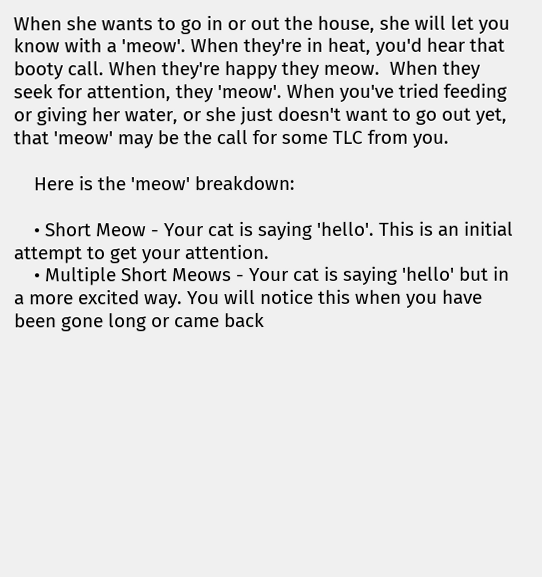When she wants to go in or out the house, she will let you know with a 'meow'. When they're in heat, you'd hear that booty call. When they're happy they meow.  When they seek for attention, they 'meow'. When you've tried feeding or giving her water, or she just doesn't want to go out yet, that 'meow' may be the call for some TLC from you.

    Here is the 'meow' breakdown:

    • Short Meow - Your cat is saying 'hello'. This is an initial attempt to get your attention.
    • Multiple Short Meows - Your cat is saying 'hello' but in a more excited way. You will notice this when you have been gone long or came back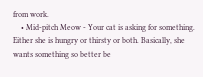from work.
    • Mid-pitch Meow - Your cat is asking for something. Either she is hungry or thirsty or both. Basically, she wants something so better be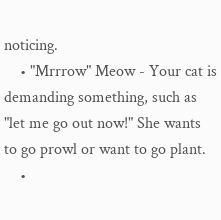noticing.
    • "Mrrrow" Meow - Your cat is demanding something, such as "let me go out now!" She wants to go prowl or want to go plant.
    •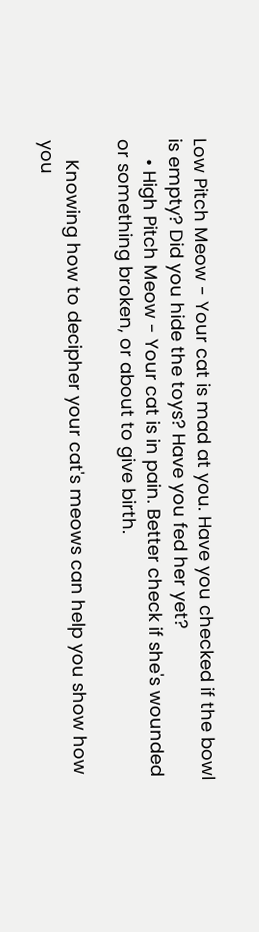Low Pitch Meow - Your cat is mad at you. Have you checked if the bowl is empty? Did you hide the toys? Have you fed her yet?
    • High Pitch Meow - Your cat is in pain. Better check if she's wounded or something broken, or about to give birth.

    Knowing how to decipher your cat's meows can help you show how you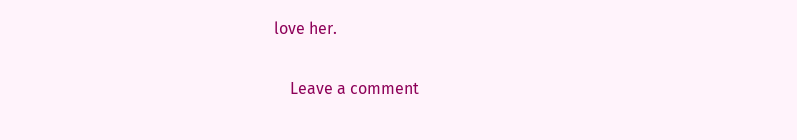love her.

    Leave a comment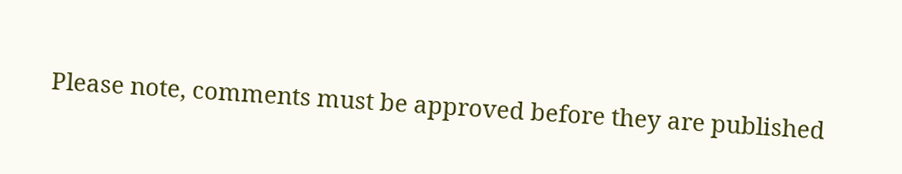Please note, comments must be approved before they are published